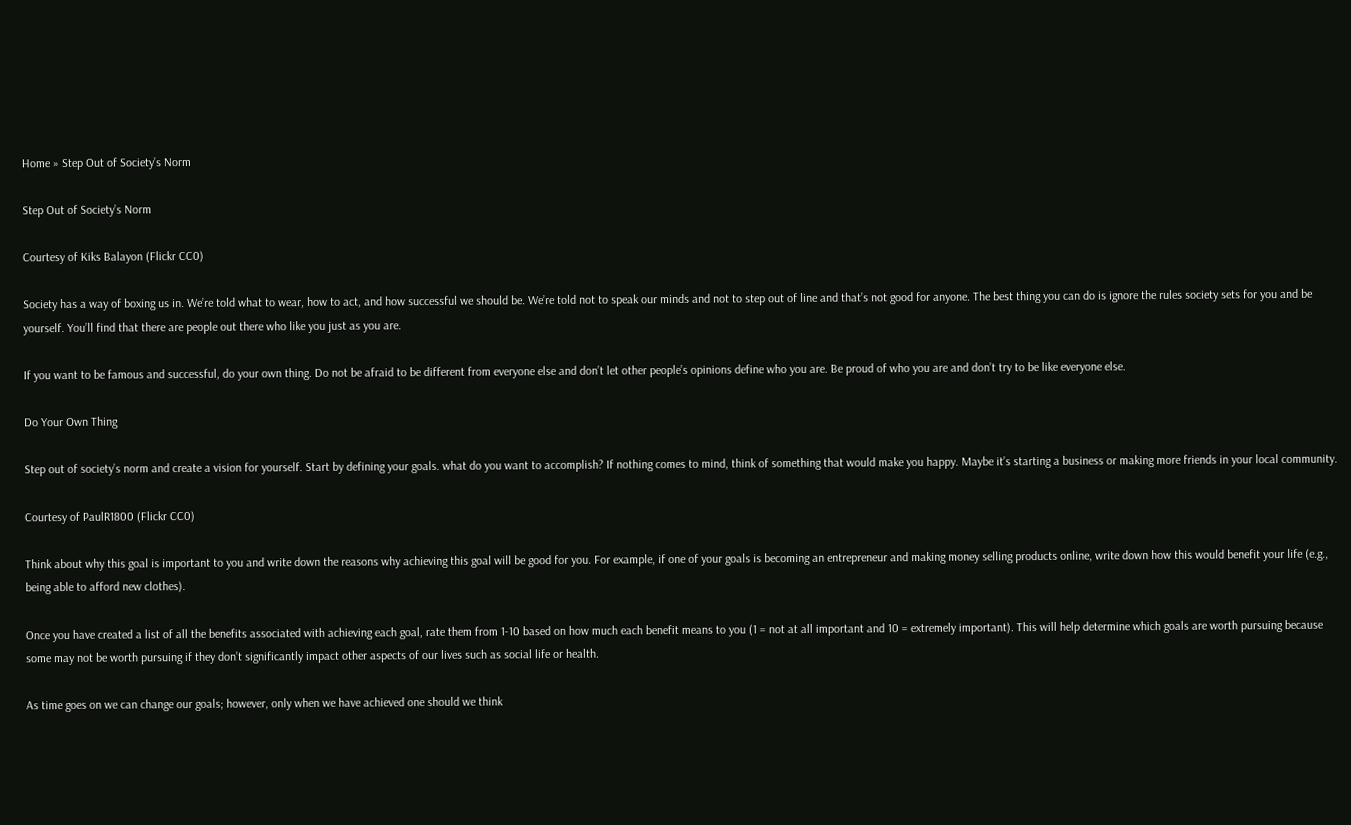Home » Step Out of Society’s Norm

Step Out of Society’s Norm

Courtesy of Kiks Balayon (Flickr CC0)

Society has a way of boxing us in. We’re told what to wear, how to act, and how successful we should be. We’re told not to speak our minds and not to step out of line and that’s not good for anyone. The best thing you can do is ignore the rules society sets for you and be yourself. You’ll find that there are people out there who like you just as you are.

If you want to be famous and successful, do your own thing. Do not be afraid to be different from everyone else and don’t let other people’s opinions define who you are. Be proud of who you are and don’t try to be like everyone else.

Do Your Own Thing

Step out of society’s norm and create a vision for yourself. Start by defining your goals. what do you want to accomplish? If nothing comes to mind, think of something that would make you happy. Maybe it’s starting a business or making more friends in your local community.

Courtesy of PaulR1800 (Flickr CC0)

Think about why this goal is important to you and write down the reasons why achieving this goal will be good for you. For example, if one of your goals is becoming an entrepreneur and making money selling products online, write down how this would benefit your life (e.g., being able to afford new clothes).

Once you have created a list of all the benefits associated with achieving each goal, rate them from 1-10 based on how much each benefit means to you (1 = not at all important and 10 = extremely important). This will help determine which goals are worth pursuing because some may not be worth pursuing if they don’t significantly impact other aspects of our lives such as social life or health.

As time goes on we can change our goals; however, only when we have achieved one should we think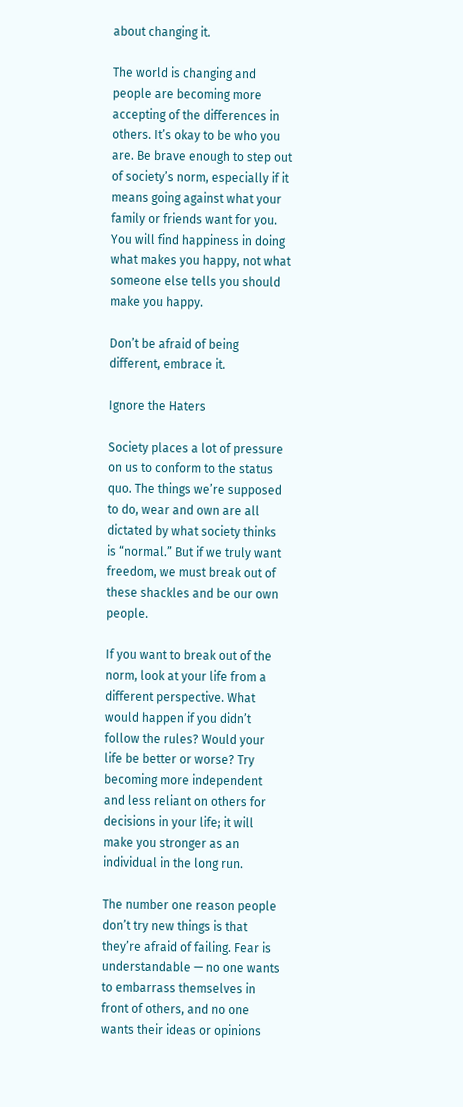about changing it.

The world is changing and people are becoming more accepting of the differences in others. It’s okay to be who you are. Be brave enough to step out of society’s norm, especially if it means going against what your family or friends want for you. You will find happiness in doing what makes you happy, not what someone else tells you should make you happy.

Don’t be afraid of being different, embrace it.

Ignore the Haters

Society places a lot of pressure on us to conform to the status quo. The things we’re supposed to do, wear and own are all dictated by what society thinks is “normal.” But if we truly want freedom, we must break out of these shackles and be our own people.

If you want to break out of the norm, look at your life from a different perspective. What would happen if you didn’t follow the rules? Would your life be better or worse? Try becoming more independent and less reliant on others for decisions in your life; it will make you stronger as an individual in the long run.

The number one reason people don’t try new things is that they’re afraid of failing. Fear is understandable — no one wants to embarrass themselves in front of others, and no one wants their ideas or opinions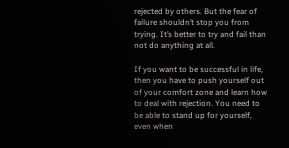rejected by others. But the fear of failure shouldn’t stop you from trying. It’s better to try and fail than not do anything at all.

If you want to be successful in life, then you have to push yourself out of your comfort zone and learn how to deal with rejection. You need to be able to stand up for yourself, even when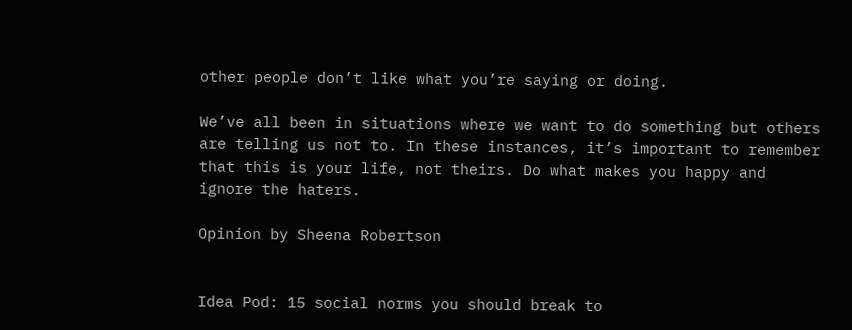other people don’t like what you’re saying or doing.

We’ve all been in situations where we want to do something but others are telling us not to. In these instances, it’s important to remember that this is your life, not theirs. Do what makes you happy and ignore the haters.

Opinion by Sheena Robertson


Idea Pod: 15 social norms you should break to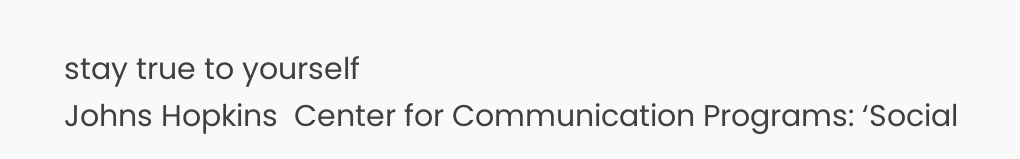stay true to yourself
Johns Hopkins  Center for Communication Programs: ‘Social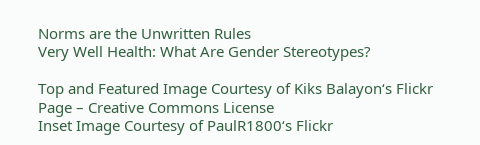Norms are the Unwritten Rules
Very Well Health: What Are Gender Stereotypes?

Top and Featured Image Courtesy of Kiks Balayon‘s Flickr Page – Creative Commons License
Inset Image Courtesy of PaulR1800‘s Flickr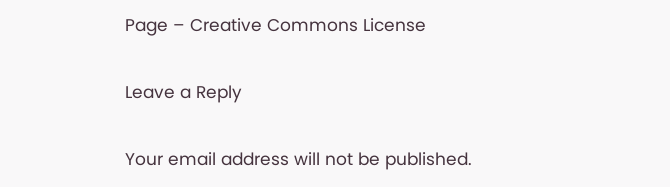Page – Creative Commons License

Leave a Reply

Your email address will not be published.